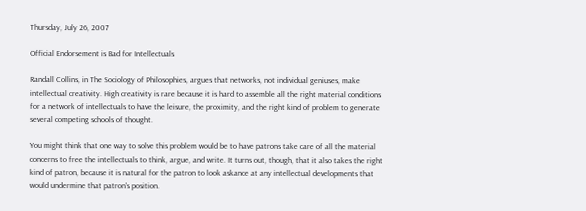Thursday, July 26, 2007

Official Endorsement is Bad for Intellectuals

Randall Collins, in The Sociology of Philosophies, argues that networks, not individual geniuses, make intellectual creativity. High creativity is rare because it is hard to assemble all the right material conditions for a network of intellectuals to have the leisure, the proximity, and the right kind of problem to generate several competing schools of thought.

You might think that one way to solve this problem would be to have patrons take care of all the material concerns to free the intellectuals to think, argue, and write. It turns out, though, that it also takes the right kind of patron, because it is natural for the patron to look askance at any intellectual developments that would undermine that patron's position.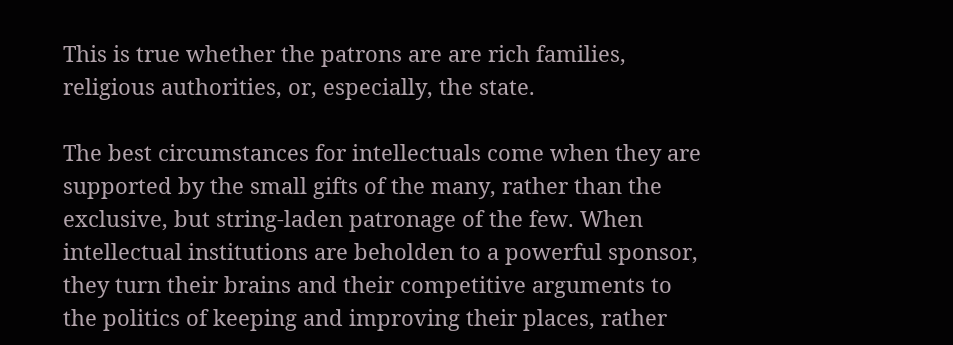This is true whether the patrons are are rich families, religious authorities, or, especially, the state.

The best circumstances for intellectuals come when they are supported by the small gifts of the many, rather than the exclusive, but string-laden patronage of the few. When intellectual institutions are beholden to a powerful sponsor, they turn their brains and their competitive arguments to the politics of keeping and improving their places, rather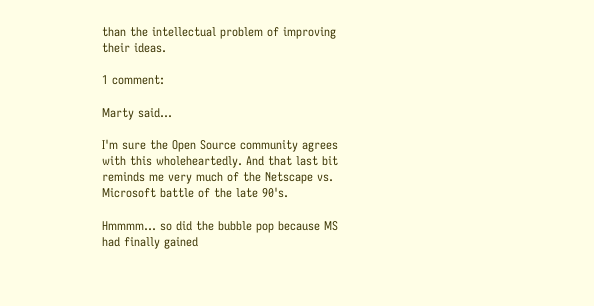than the intellectual problem of improving their ideas.

1 comment:

Marty said...

I'm sure the Open Source community agrees with this wholeheartedly. And that last bit reminds me very much of the Netscape vs. Microsoft battle of the late 90's.

Hmmmm... so did the bubble pop because MS had finally gained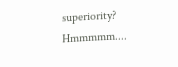superiority? Hmmmmm....